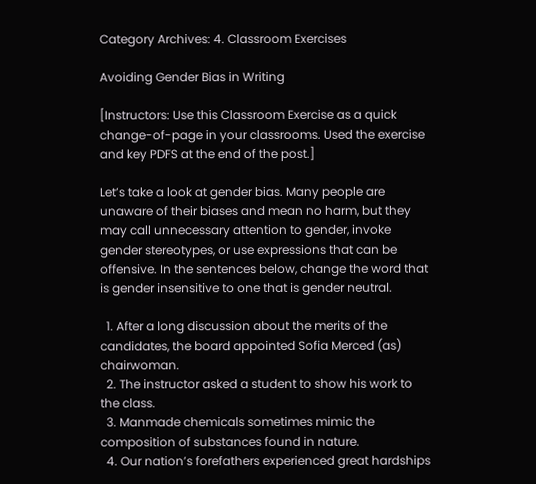Category Archives: 4. Classroom Exercises

Avoiding Gender Bias in Writing

[Instructors: Use this Classroom Exercise as a quick change-of-page in your classrooms. Used the exercise and key PDFS at the end of the post.]

Let’s take a look at gender bias. Many people are unaware of their biases and mean no harm, but they may call unnecessary attention to gender, invoke gender stereotypes, or use expressions that can be offensive. In the sentences below, change the word that is gender insensitive to one that is gender neutral.

  1. After a long discussion about the merits of the candidates, the board appointed Sofia Merced (as) chairwoman.
  2. The instructor asked a student to show his work to the class.
  3. Manmade chemicals sometimes mimic the composition of substances found in nature.
  4. Our nation’s forefathers experienced great hardships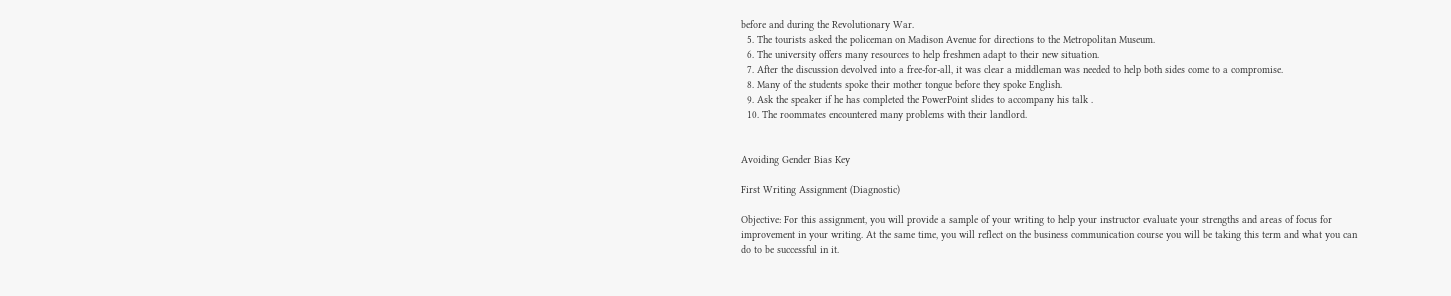before and during the Revolutionary War.
  5. The tourists asked the policeman on Madison Avenue for directions to the Metropolitan Museum.
  6. The university offers many resources to help freshmen adapt to their new situation.
  7. After the discussion devolved into a free-for-all, it was clear a middleman was needed to help both sides come to a compromise.
  8. Many of the students spoke their mother tongue before they spoke English.
  9. Ask the speaker if he has completed the PowerPoint slides to accompany his talk .
  10. The roommates encountered many problems with their landlord.


Avoiding Gender Bias Key

First Writing Assignment (Diagnostic)

Objective: For this assignment, you will provide a sample of your writing to help your instructor evaluate your strengths and areas of focus for improvement in your writing. At the same time, you will reflect on the business communication course you will be taking this term and what you can do to be successful in it.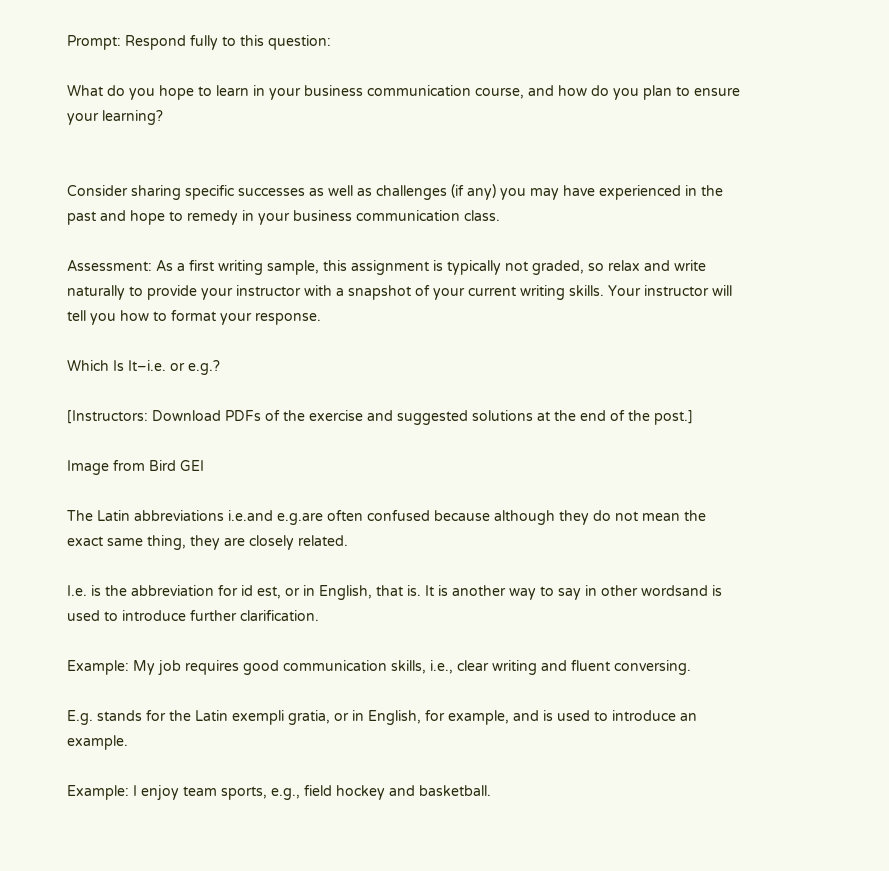Prompt: Respond fully to this question:

What do you hope to learn in your business communication course, and how do you plan to ensure your learning?


Consider sharing specific successes as well as challenges (if any) you may have experienced in the past and hope to remedy in your business communication class.

Assessment: As a first writing sample, this assignment is typically not graded, so relax and write naturally to provide your instructor with a snapshot of your current writing skills. Your instructor will tell you how to format your response.

Which Is It–i.e. or e.g.?

[Instructors: Download PDFs of the exercise and suggested solutions at the end of the post.]

Image from Bird GEI

The Latin abbreviations i.e.and e.g.are often confused because although they do not mean the exact same thing, they are closely related.

I.e. is the abbreviation for id est, or in English, that is. It is another way to say in other wordsand is used to introduce further clarification.

Example: My job requires good communication skills, i.e., clear writing and fluent conversing.

E.g. stands for the Latin exempli gratia, or in English, for example, and is used to introduce an example.

Example: I enjoy team sports, e.g., field hockey and basketball.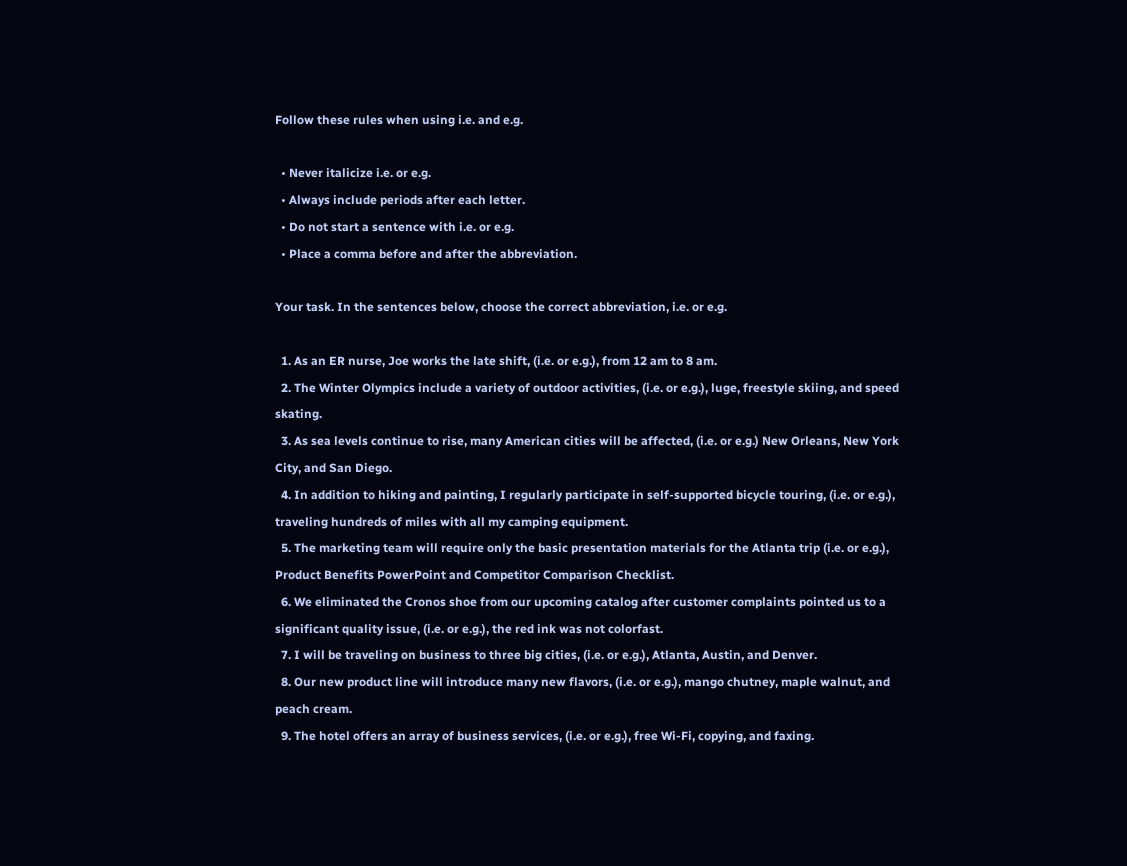Follow these rules when using i.e. and e.g.

  • Never italicize i.e. or e.g.
  • Always include periods after each letter.
  • Do not start a sentence with i.e. or e.g.
  • Place a comma before and after the abbreviation.

Your task. In the sentences below, choose the correct abbreviation, i.e. or e.g.

  1. As an ER nurse, Joe works the late shift, (i.e. or e.g.), from 12 am to 8 am.
  2. The Winter Olympics include a variety of outdoor activities, (i.e. or e.g.), luge, freestyle skiing, and speed skating.
  3. As sea levels continue to rise, many American cities will be affected, (i.e. or e.g.) New Orleans, New York City, and San Diego.
  4. In addition to hiking and painting, I regularly participate in self-supported bicycle touring, (i.e. or e.g.), traveling hundreds of miles with all my camping equipment.
  5. The marketing team will require only the basic presentation materials for the Atlanta trip (i.e. or e.g.), Product Benefits PowerPoint and Competitor Comparison Checklist.
  6. We eliminated the Cronos shoe from our upcoming catalog after customer complaints pointed us to a significant quality issue, (i.e. or e.g.), the red ink was not colorfast.
  7. I will be traveling on business to three big cities, (i.e. or e.g.), Atlanta, Austin, and Denver.
  8. Our new product line will introduce many new flavors, (i.e. or e.g.), mango chutney, maple walnut, and peach cream.
  9. The hotel offers an array of business services, (i.e. or e.g.), free Wi-Fi, copying, and faxing.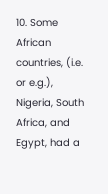10. Some African countries, (i.e. or e.g.), Nigeria, South Africa, and Egypt, had a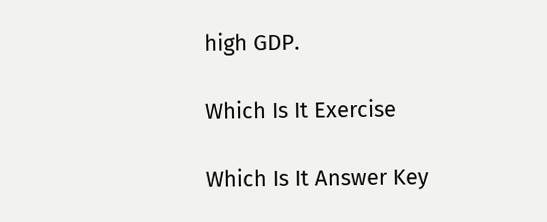high GDP.

Which Is It Exercise

Which Is It Answer Key